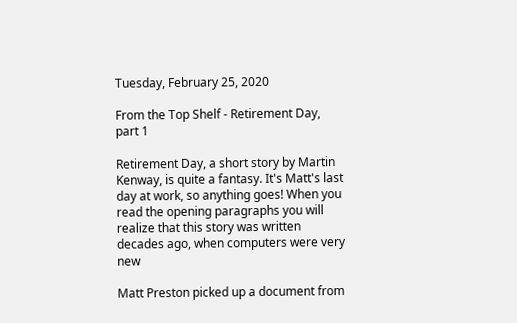Tuesday, February 25, 2020

From the Top Shelf - Retirement Day, part 1

Retirement Day, a short story by Martin Kenway, is quite a fantasy. It's Matt's last day at work, so anything goes! When you read the opening paragraphs you will realize that this story was written decades ago, when computers were very new

Matt Preston picked up a document from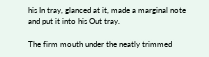his In tray, glanced at it, made a marginal note and put it into his Out tray.

The firm mouth under the neatly trimmed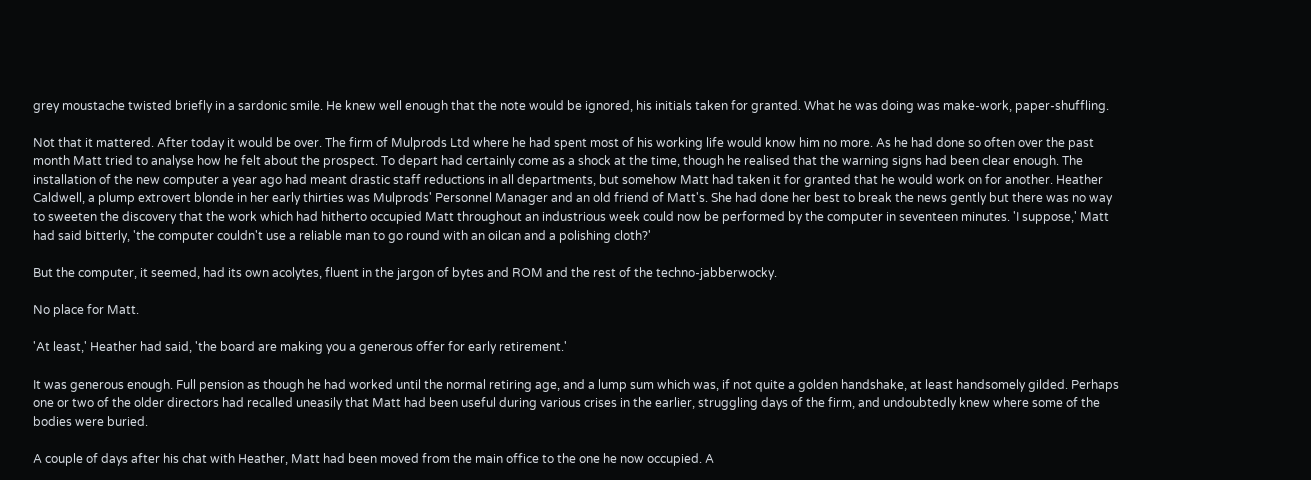grey moustache twisted briefly in a sardonic smile. He knew well enough that the note would be ignored, his initials taken for granted. What he was doing was make-work, paper-shuffling.

Not that it mattered. After today it would be over. The firm of Mulprods Ltd where he had spent most of his working life would know him no more. As he had done so often over the past month Matt tried to analyse how he felt about the prospect. To depart had certainly come as a shock at the time, though he realised that the warning signs had been clear enough. The installation of the new computer a year ago had meant drastic staff reductions in all departments, but somehow Matt had taken it for granted that he would work on for another. Heather Caldwell, a plump extrovert blonde in her early thirties was Mulprods' Personnel Manager and an old friend of Matt's. She had done her best to break the news gently but there was no way to sweeten the discovery that the work which had hitherto occupied Matt throughout an industrious week could now be performed by the computer in seventeen minutes. 'I suppose,' Matt had said bitterly, 'the computer couldn't use a reliable man to go round with an oilcan and a polishing cloth?'

But the computer, it seemed, had its own acolytes, fluent in the jargon of bytes and ROM and the rest of the techno-jabberwocky.

No place for Matt.

'At least,' Heather had said, 'the board are making you a generous offer for early retirement.'

It was generous enough. Full pension as though he had worked until the normal retiring age, and a lump sum which was, if not quite a golden handshake, at least handsomely gilded. Perhaps one or two of the older directors had recalled uneasily that Matt had been useful during various crises in the earlier, struggling days of the firm, and undoubtedly knew where some of the bodies were buried.

A couple of days after his chat with Heather, Matt had been moved from the main office to the one he now occupied. A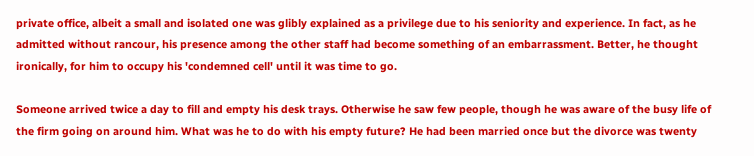private office, albeit a small and isolated one was glibly explained as a privilege due to his seniority and experience. In fact, as he admitted without rancour, his presence among the other staff had become something of an embarrassment. Better, he thought ironically, for him to occupy his 'condemned cell' until it was time to go.

Someone arrived twice a day to fill and empty his desk trays. Otherwise he saw few people, though he was aware of the busy life of the firm going on around him. What was he to do with his empty future? He had been married once but the divorce was twenty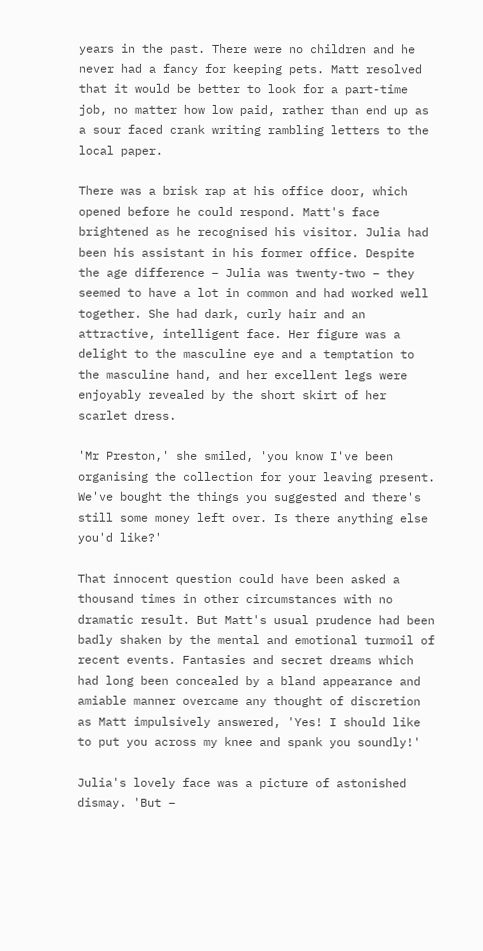years in the past. There were no children and he never had a fancy for keeping pets. Matt resolved that it would be better to look for a part-time job, no matter how low paid, rather than end up as a sour faced crank writing rambling letters to the local paper.

There was a brisk rap at his office door, which opened before he could respond. Matt's face brightened as he recognised his visitor. Julia had been his assistant in his former office. Despite the age difference – Julia was twenty-two – they seemed to have a lot in common and had worked well together. She had dark, curly hair and an attractive, intelligent face. Her figure was a delight to the masculine eye and a temptation to the masculine hand, and her excellent legs were enjoyably revealed by the short skirt of her scarlet dress.

'Mr Preston,' she smiled, 'you know I've been organising the collection for your leaving present. We've bought the things you suggested and there's still some money left over. Is there anything else you'd like?'

That innocent question could have been asked a thousand times in other circumstances with no dramatic result. But Matt's usual prudence had been badly shaken by the mental and emotional turmoil of recent events. Fantasies and secret dreams which had long been concealed by a bland appearance and amiable manner overcame any thought of discretion as Matt impulsively answered, 'Yes! I should like to put you across my knee and spank you soundly!'

Julia's lovely face was a picture of astonished dismay. 'But –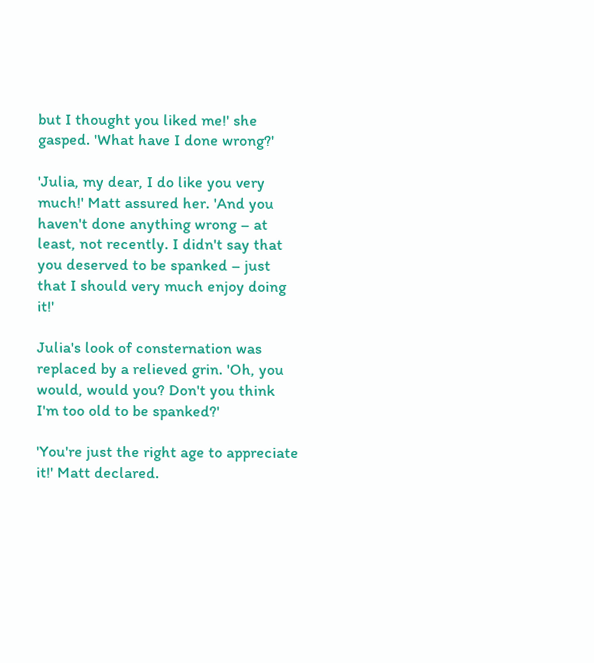but I thought you liked me!' she gasped. 'What have I done wrong?'

'Julia, my dear, I do like you very much!' Matt assured her. 'And you haven't done anything wrong – at least, not recently. I didn't say that you deserved to be spanked – just that I should very much enjoy doing it!'

Julia's look of consternation was replaced by a relieved grin. 'Oh, you would, would you? Don't you think I'm too old to be spanked?'

'You're just the right age to appreciate it!' Matt declared.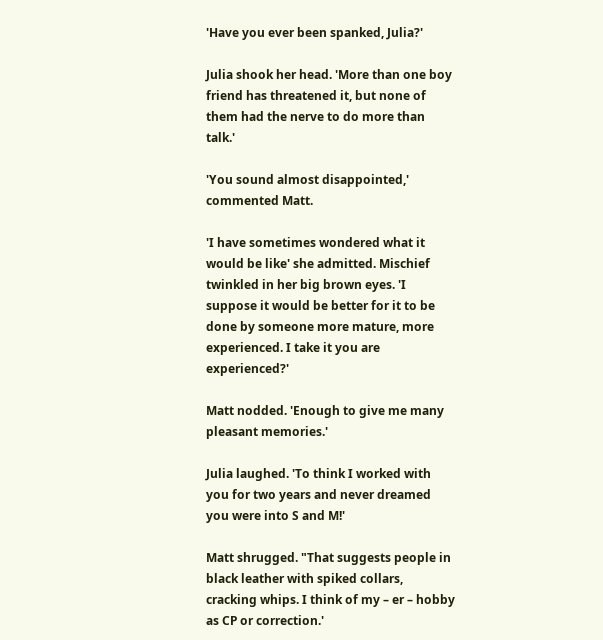'Have you ever been spanked, Julia?'

Julia shook her head. 'More than one boy friend has threatened it, but none of them had the nerve to do more than talk.'

'You sound almost disappointed,' commented Matt.

'I have sometimes wondered what it would be like' she admitted. Mischief twinkled in her big brown eyes. 'I suppose it would be better for it to be done by someone more mature, more experienced. I take it you are experienced?'

Matt nodded. 'Enough to give me many pleasant memories.'

Julia laughed. 'To think I worked with you for two years and never dreamed you were into S and M!'

Matt shrugged. "That suggests people in black leather with spiked collars, cracking whips. I think of my – er – hobby as CP or correction.'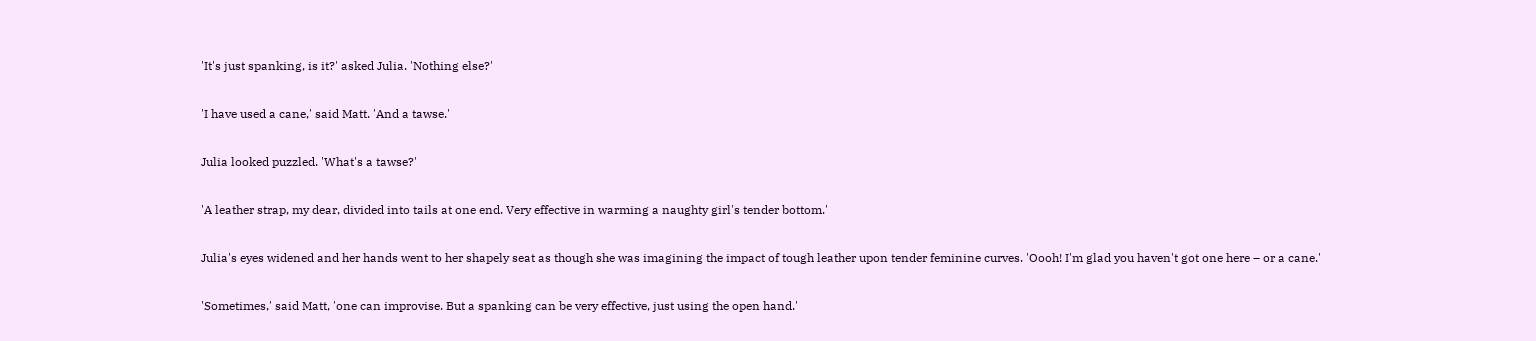'It's just spanking, is it?' asked Julia. 'Nothing else?'

'I have used a cane,' said Matt. 'And a tawse.'

Julia looked puzzled. 'What's a tawse?'

'A leather strap, my dear, divided into tails at one end. Very effective in warming a naughty girl's tender bottom.'

Julia's eyes widened and her hands went to her shapely seat as though she was imagining the impact of tough leather upon tender feminine curves. 'Oooh! I'm glad you haven't got one here – or a cane.'

'Sometimes,' said Matt, 'one can improvise. But a spanking can be very effective, just using the open hand.'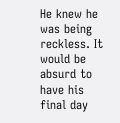He knew he was being reckless. It would be absurd to have his final day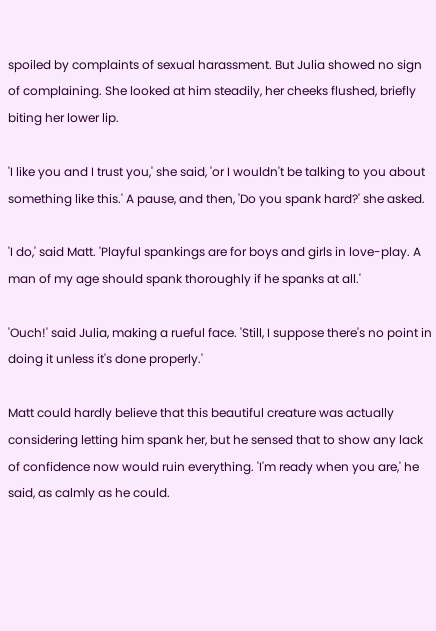spoiled by complaints of sexual harassment. But Julia showed no sign of complaining. She looked at him steadily, her cheeks flushed, briefly biting her lower lip.

'I like you and I trust you,' she said, 'or I wouldn't be talking to you about something like this.' A pause, and then, 'Do you spank hard?' she asked.

'I do,' said Matt. 'Playful spankings are for boys and girls in love-play. A man of my age should spank thoroughly if he spanks at all.'

'Ouch!' said Julia, making a rueful face. 'Still, I suppose there's no point in doing it unless it's done properly.'

Matt could hardly believe that this beautiful creature was actually considering letting him spank her, but he sensed that to show any lack of confidence now would ruin everything. 'I'm ready when you are,' he said, as calmly as he could.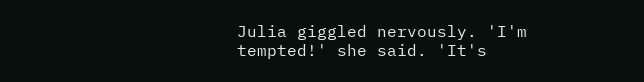Julia giggled nervously. 'I'm tempted!' she said. 'It's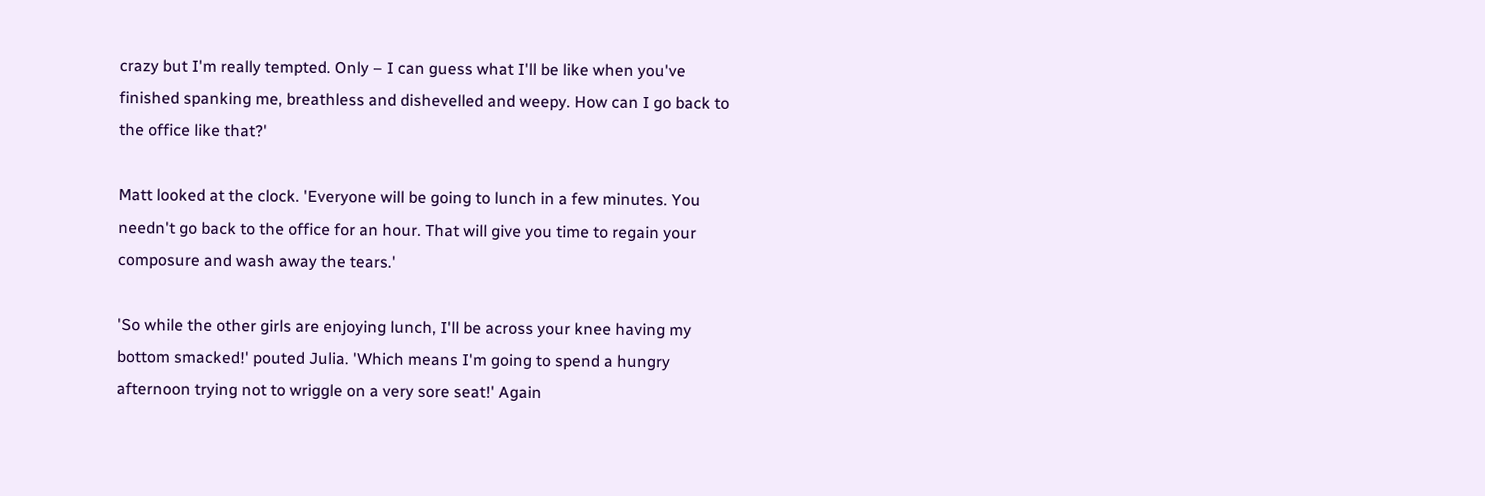crazy but I'm really tempted. Only – I can guess what I'll be like when you've finished spanking me, breathless and dishevelled and weepy. How can I go back to the office like that?'

Matt looked at the clock. 'Everyone will be going to lunch in a few minutes. You needn't go back to the office for an hour. That will give you time to regain your composure and wash away the tears.'

'So while the other girls are enjoying lunch, I'll be across your knee having my bottom smacked!' pouted Julia. 'Which means I'm going to spend a hungry afternoon trying not to wriggle on a very sore seat!' Again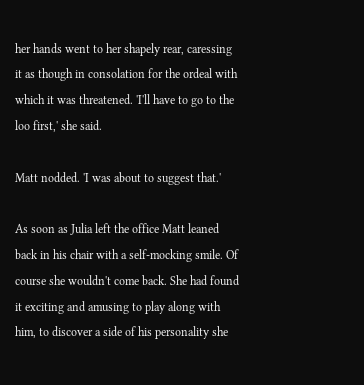her hands went to her shapely rear, caressing it as though in consolation for the ordeal with which it was threatened. 'I'll have to go to the loo first,' she said.

Matt nodded. 'I was about to suggest that.'

As soon as Julia left the office Matt leaned back in his chair with a self-mocking smile. Of course she wouldn't come back. She had found it exciting and amusing to play along with him, to discover a side of his personality she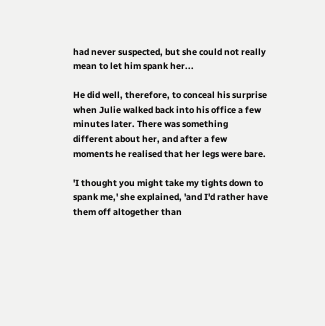had never suspected, but she could not really mean to let him spank her...

He did well, therefore, to conceal his surprise when Julie walked back into his office a few minutes later. There was something different about her, and after a few moments he realised that her legs were bare.

'I thought you might take my tights down to spank me,' she explained, 'and I'd rather have them off altogether than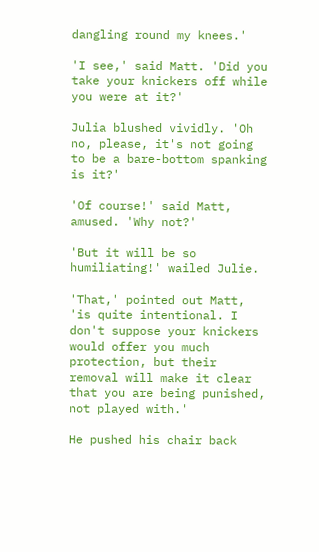dangling round my knees.'

'I see,' said Matt. 'Did you take your knickers off while you were at it?'

Julia blushed vividly. 'Oh no, please, it's not going to be a bare-bottom spanking is it?'

'Of course!' said Matt, amused. 'Why not?'

'But it will be so humiliating!' wailed Julie.

'That,' pointed out Matt, 'is quite intentional. I don't suppose your knickers would offer you much protection, but their removal will make it clear that you are being punished, not played with.'

He pushed his chair back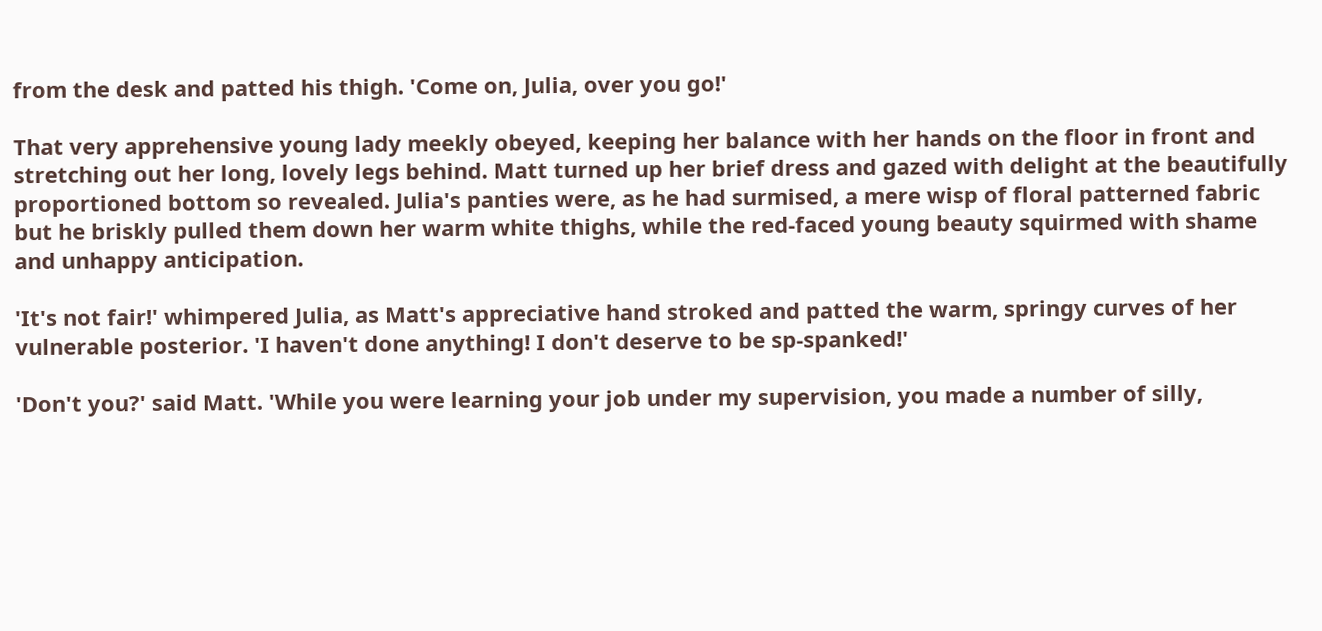from the desk and patted his thigh. 'Come on, Julia, over you go!'

That very apprehensive young lady meekly obeyed, keeping her balance with her hands on the floor in front and stretching out her long, lovely legs behind. Matt turned up her brief dress and gazed with delight at the beautifully proportioned bottom so revealed. Julia's panties were, as he had surmised, a mere wisp of floral patterned fabric but he briskly pulled them down her warm white thighs, while the red-faced young beauty squirmed with shame and unhappy anticipation.

'It's not fair!' whimpered Julia, as Matt's appreciative hand stroked and patted the warm, springy curves of her vulnerable posterior. 'I haven't done anything! I don't deserve to be sp-spanked!'

'Don't you?' said Matt. 'While you were learning your job under my supervision, you made a number of silly,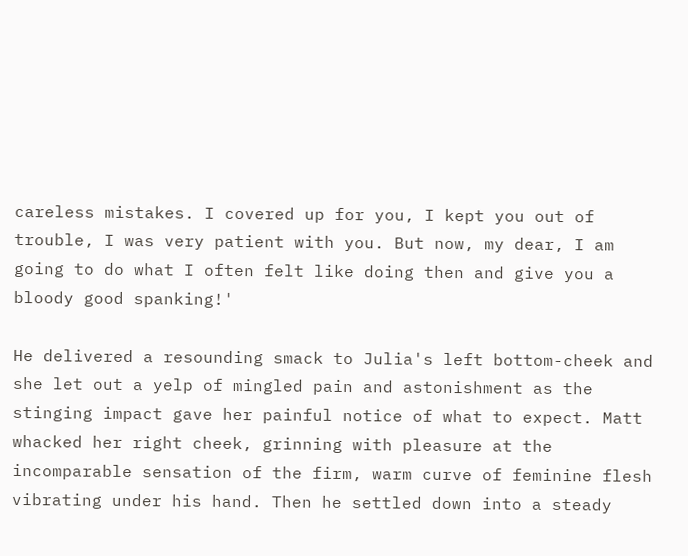careless mistakes. I covered up for you, I kept you out of trouble, I was very patient with you. But now, my dear, I am going to do what I often felt like doing then and give you a bloody good spanking!'

He delivered a resounding smack to Julia's left bottom-cheek and she let out a yelp of mingled pain and astonishment as the stinging impact gave her painful notice of what to expect. Matt whacked her right cheek, grinning with pleasure at the incomparable sensation of the firm, warm curve of feminine flesh vibrating under his hand. Then he settled down into a steady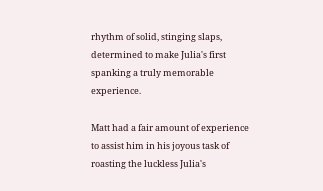rhythm of solid, stinging slaps, determined to make Julia's first spanking a truly memorable experience.

Matt had a fair amount of experience to assist him in his joyous task of roasting the luckless Julia's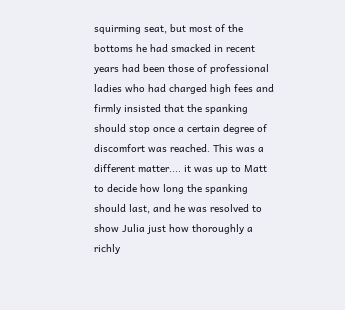squirming seat, but most of the bottoms he had smacked in recent years had been those of professional ladies who had charged high fees and firmly insisted that the spanking should stop once a certain degree of discomfort was reached. This was a different matter.... it was up to Matt to decide how long the spanking should last, and he was resolved to show Julia just how thoroughly a richly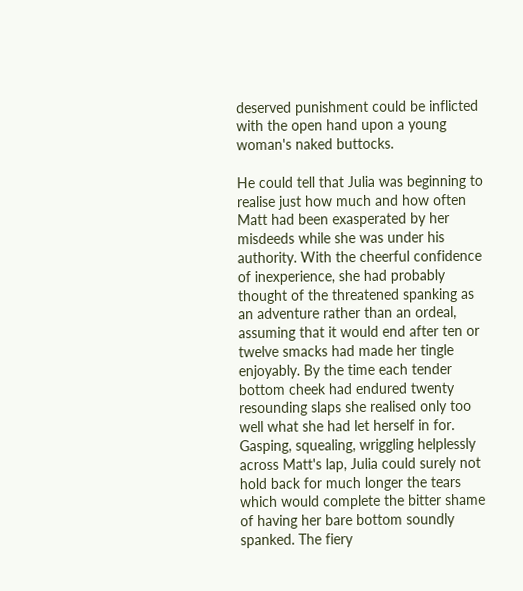deserved punishment could be inflicted with the open hand upon a young woman's naked buttocks.

He could tell that Julia was beginning to realise just how much and how often Matt had been exasperated by her misdeeds while she was under his authority. With the cheerful confidence of inexperience, she had probably thought of the threatened spanking as an adventure rather than an ordeal, assuming that it would end after ten or twelve smacks had made her tingle enjoyably. By the time each tender bottom cheek had endured twenty resounding slaps she realised only too well what she had let herself in for. Gasping, squealing, wriggling helplessly across Matt's lap, Julia could surely not hold back for much longer the tears which would complete the bitter shame of having her bare bottom soundly spanked. The fiery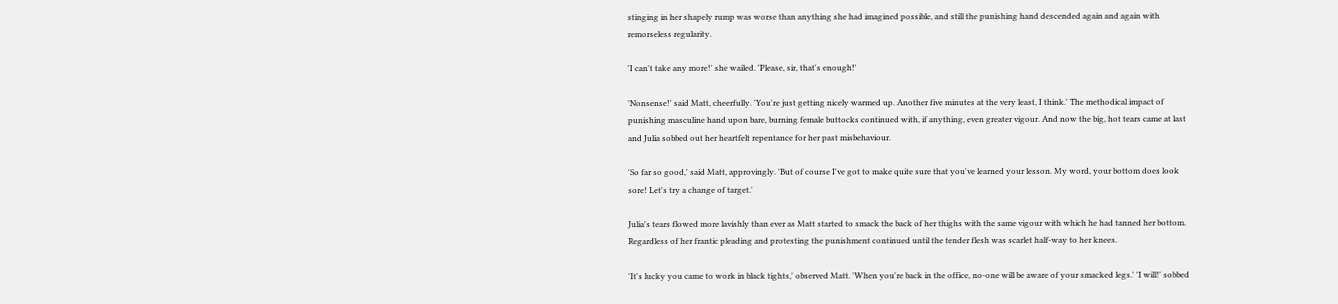stinging in her shapely rump was worse than anything she had imagined possible, and still the punishing hand descended again and again with remorseless regularity.

'I can't take any more!' she wailed. 'Please, sir, that's enough!'

'Nonsense!' said Matt, cheerfully. 'You're just getting nicely warmed up. Another five minutes at the very least, I think.' The methodical impact of punishing masculine hand upon bare, burning female buttocks continued with, if anything, even greater vigour. And now the big, hot tears came at last and Julia sobbed out her heartfelt repentance for her past misbehaviour.

'So far so good,' said Matt, approvingly. 'But of course I've got to make quite sure that you've learned your lesson. My word, your bottom does look sore! Let's try a change of target.'

Julia's tears flowed more lavishly than ever as Matt started to smack the back of her thighs with the same vigour with which he had tanned her bottom. Regardless of her frantic pleading and protesting the punishment continued until the tender flesh was scarlet half-way to her knees.

'It's lucky you came to work in black tights,' observed Matt. 'When you're back in the office, no-one will be aware of your smacked legs.' 'I will!' sobbed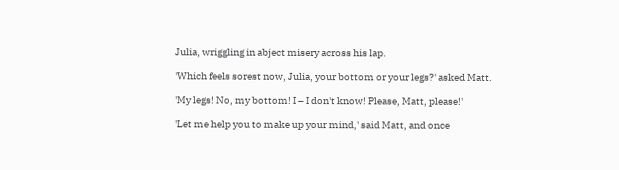Julia, wriggling in abject misery across his lap.

'Which feels sorest now, Julia, your bottom or your legs?' asked Matt.

'My legs! No, my bottom! I – I don't know! Please, Matt, please!'

'Let me help you to make up your mind,' said Matt, and once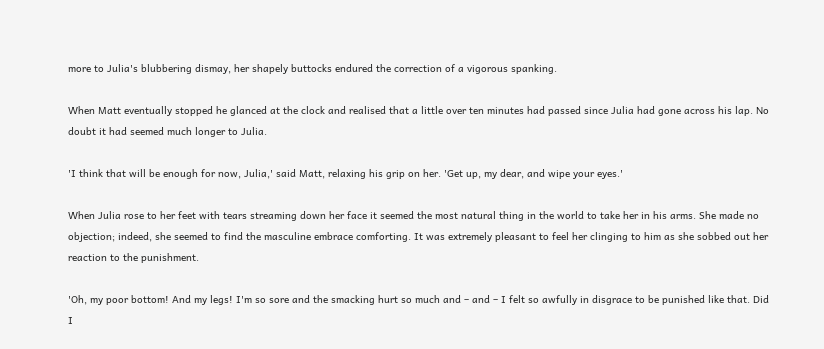more to Julia's blubbering dismay, her shapely buttocks endured the correction of a vigorous spanking.

When Matt eventually stopped he glanced at the clock and realised that a little over ten minutes had passed since Julia had gone across his lap. No doubt it had seemed much longer to Julia.

'I think that will be enough for now, Julia,' said Matt, relaxing his grip on her. 'Get up, my dear, and wipe your eyes.'

When Julia rose to her feet with tears streaming down her face it seemed the most natural thing in the world to take her in his arms. She made no objection; indeed, she seemed to find the masculine embrace comforting. It was extremely pleasant to feel her clinging to him as she sobbed out her reaction to the punishment.

'Oh, my poor bottom! And my legs! I'm so sore and the smacking hurt so much and – and – I felt so awfully in disgrace to be punished like that. Did I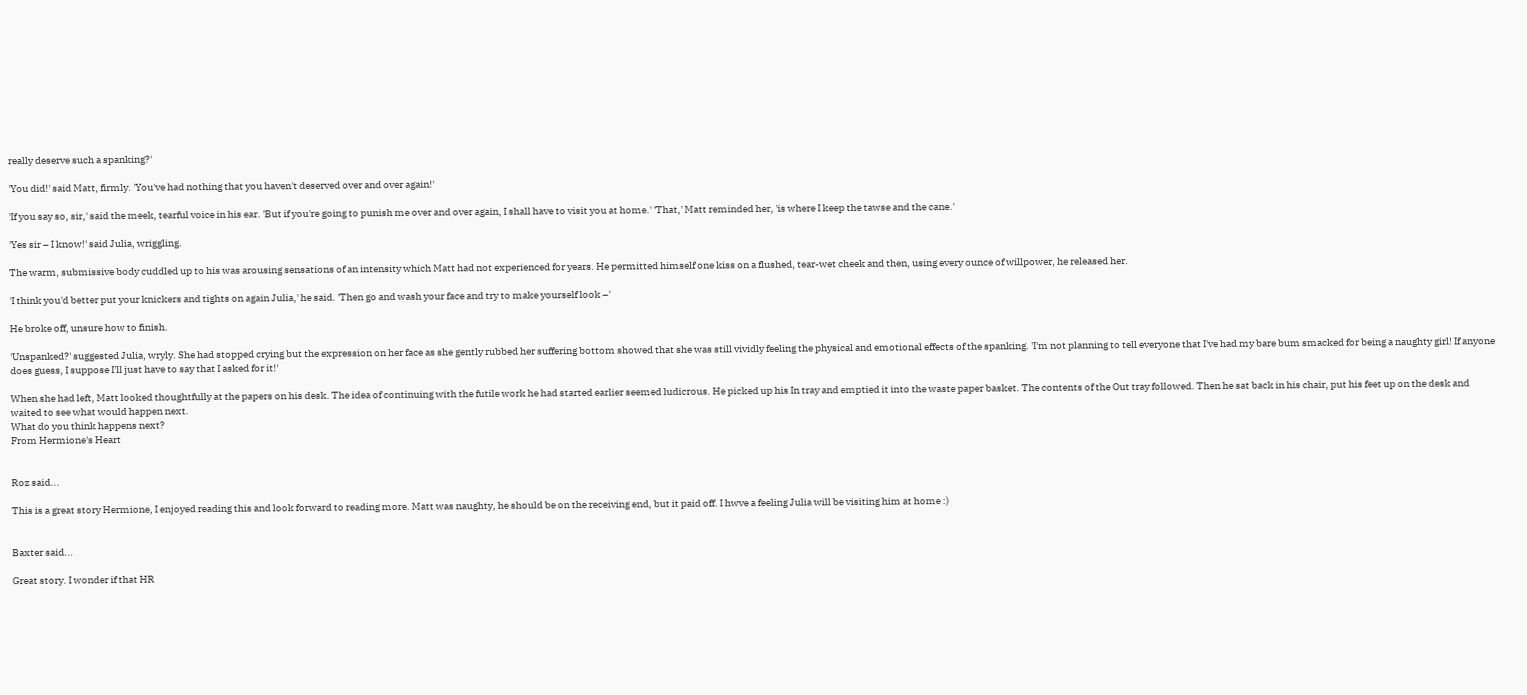really deserve such a spanking?'

'You did!' said Matt, firmly. 'You've had nothing that you haven't deserved over and over again!'

'If you say so, sir,' said the meek, tearful voice in his ear. 'But if you're going to punish me over and over again, I shall have to visit you at home.' 'That,' Matt reminded her, 'is where I keep the tawse and the cane.'

'Yes sir – I know!' said Julia, wriggling.

The warm, submissive body cuddled up to his was arousing sensations of an intensity which Matt had not experienced for years. He permitted himself one kiss on a flushed, tear-wet cheek and then, using every ounce of willpower, he released her.

'I think you'd better put your knickers and tights on again Julia,' he said. 'Then go and wash your face and try to make yourself look –'

He broke off, unsure how to finish.

'Unspanked?' suggested Julia, wryly. She had stopped crying but the expression on her face as she gently rubbed her suffering bottom showed that she was still vividly feeling the physical and emotional effects of the spanking. 'I'm not planning to tell everyone that I've had my bare bum smacked for being a naughty girl! If anyone does guess, I suppose I'll just have to say that I asked for it!'

When she had left, Matt looked thoughtfully at the papers on his desk. The idea of continuing with the futile work he had started earlier seemed ludicrous. He picked up his In tray and emptied it into the waste paper basket. The contents of the Out tray followed. Then he sat back in his chair, put his feet up on the desk and waited to see what would happen next.
What do you think happens next?
From Hermione's Heart


Roz said...

This is a great story Hermione, I enjoyed reading this and look forward to reading more. Matt was naughty, he should be on the receiving end, but it paid off. I hwve a feeling Julia will be visiting him at home :)


Baxter said...

Great story. I wonder if that HR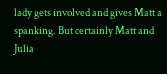lady gets involved and gives Matt a spanking. But certainly Matt and Julia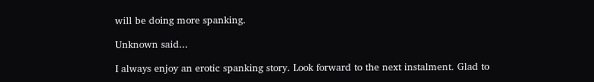will be doing more spanking.

Unknown said...

I always enjoy an erotic spanking story. Look forward to the next instalment. Glad to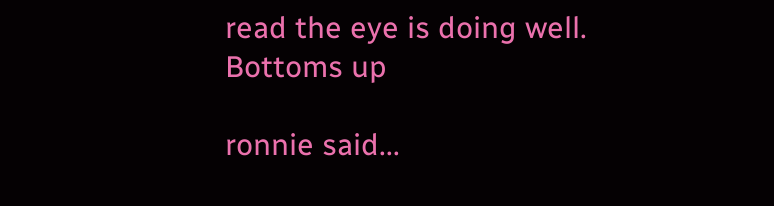read the eye is doing well.
Bottoms up

ronnie said...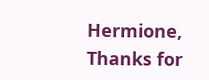Hermione, Thanks for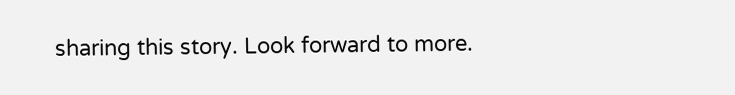sharing this story. Look forward to more.